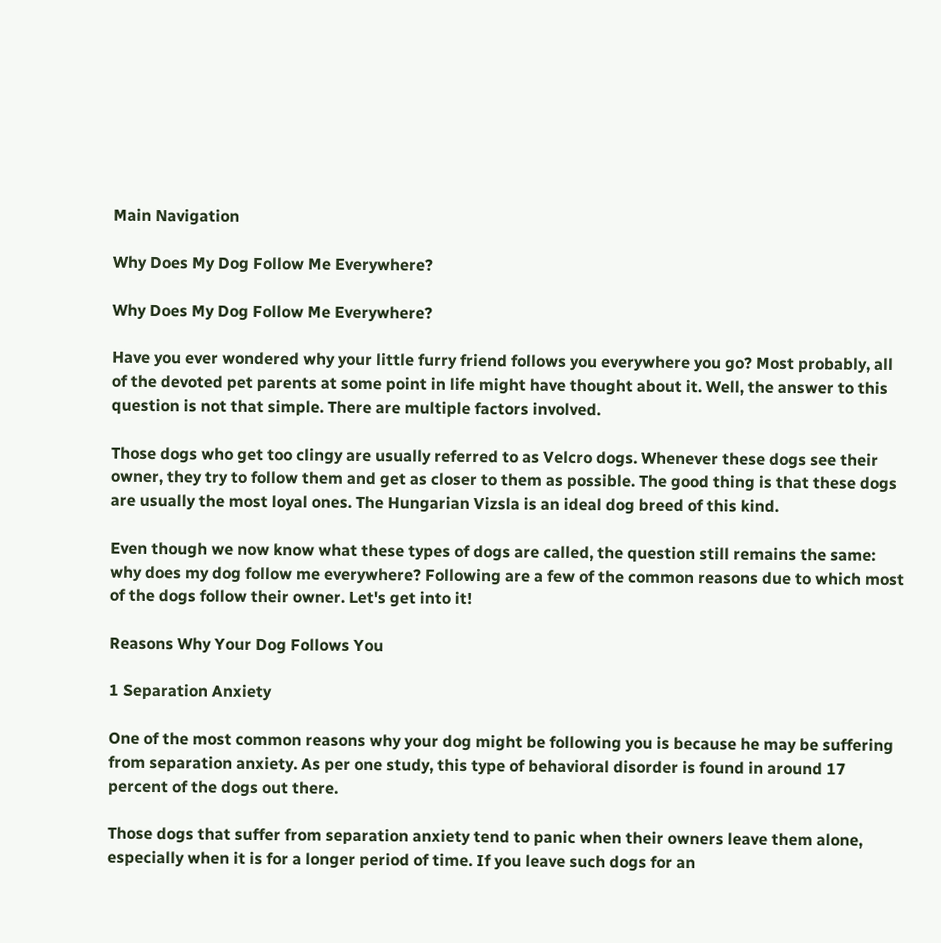Main Navigation

Why Does My Dog Follow Me Everywhere?

Why Does My Dog Follow Me Everywhere?

Have you ever wondered why your little furry friend follows you everywhere you go? Most probably, all of the devoted pet parents at some point in life might have thought about it. Well, the answer to this question is not that simple. There are multiple factors involved.

Those dogs who get too clingy are usually referred to as Velcro dogs. Whenever these dogs see their owner, they try to follow them and get as closer to them as possible. The good thing is that these dogs are usually the most loyal ones. The Hungarian Vizsla is an ideal dog breed of this kind.

Even though we now know what these types of dogs are called, the question still remains the same: why does my dog follow me everywhere? Following are a few of the common reasons due to which most of the dogs follow their owner. Let's get into it!

Reasons Why Your Dog Follows You

1 Separation Anxiety

One of the most common reasons why your dog might be following you is because he may be suffering from separation anxiety. As per one study, this type of behavioral disorder is found in around 17 percent of the dogs out there.

Those dogs that suffer from separation anxiety tend to panic when their owners leave them alone, especially when it is for a longer period of time. If you leave such dogs for an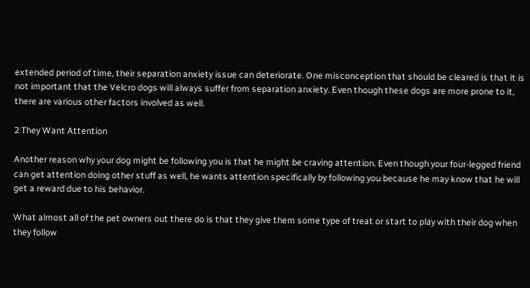extended period of time, their separation anxiety issue can deteriorate. One misconception that should be cleared is that it is not important that the Velcro dogs will always suffer from separation anxiety. Even though these dogs are more prone to it, there are various other factors involved as well.

2 They Want Attention

Another reason why your dog might be following you is that he might be craving attention. Even though your four-legged friend can get attention doing other stuff as well, he wants attention specifically by following you because he may know that he will get a reward due to his behavior.

What almost all of the pet owners out there do is that they give them some type of treat or start to play with their dog when they follow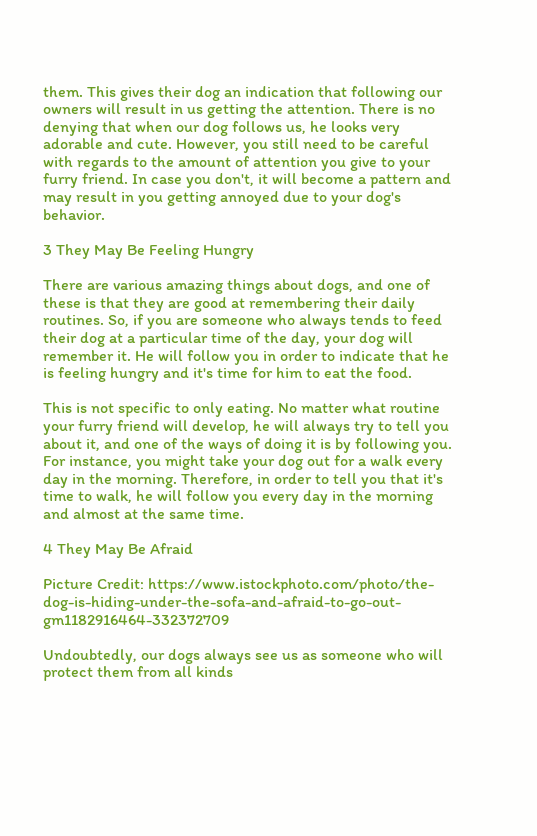them. This gives their dog an indication that following our owners will result in us getting the attention. There is no denying that when our dog follows us, he looks very adorable and cute. However, you still need to be careful with regards to the amount of attention you give to your furry friend. In case you don't, it will become a pattern and may result in you getting annoyed due to your dog's behavior.

3 They May Be Feeling Hungry

There are various amazing things about dogs, and one of these is that they are good at remembering their daily routines. So, if you are someone who always tends to feed their dog at a particular time of the day, your dog will remember it. He will follow you in order to indicate that he is feeling hungry and it's time for him to eat the food.

This is not specific to only eating. No matter what routine your furry friend will develop, he will always try to tell you about it, and one of the ways of doing it is by following you. For instance, you might take your dog out for a walk every day in the morning. Therefore, in order to tell you that it's time to walk, he will follow you every day in the morning and almost at the same time.

4 They May Be Afraid

Picture Credit: https://www.istockphoto.com/photo/the-dog-is-hiding-under-the-sofa-and-afraid-to-go-out-gm1182916464-332372709

Undoubtedly, our dogs always see us as someone who will protect them from all kinds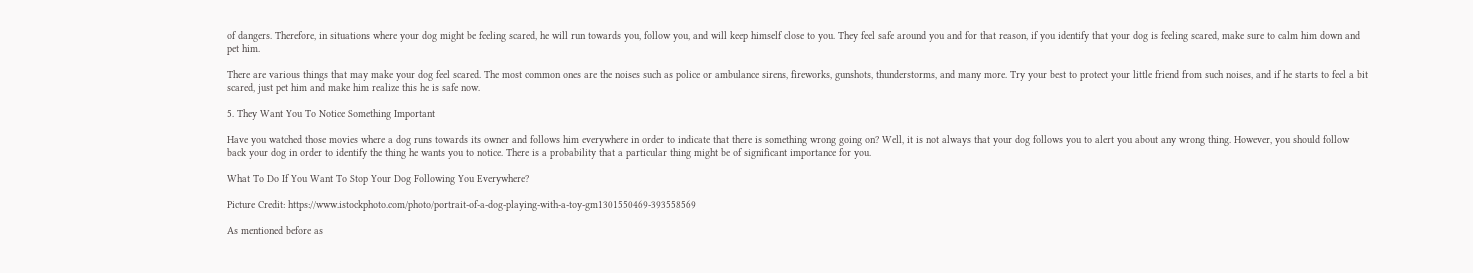of dangers. Therefore, in situations where your dog might be feeling scared, he will run towards you, follow you, and will keep himself close to you. They feel safe around you and for that reason, if you identify that your dog is feeling scared, make sure to calm him down and pet him.

There are various things that may make your dog feel scared. The most common ones are the noises such as police or ambulance sirens, fireworks, gunshots, thunderstorms, and many more. Try your best to protect your little friend from such noises, and if he starts to feel a bit scared, just pet him and make him realize this he is safe now.

5. They Want You To Notice Something Important

Have you watched those movies where a dog runs towards its owner and follows him everywhere in order to indicate that there is something wrong going on? Well, it is not always that your dog follows you to alert you about any wrong thing. However, you should follow back your dog in order to identify the thing he wants you to notice. There is a probability that a particular thing might be of significant importance for you.

What To Do If You Want To Stop Your Dog Following You Everywhere?

Picture Credit: https://www.istockphoto.com/photo/portrait-of-a-dog-playing-with-a-toy-gm1301550469-393558569

As mentioned before as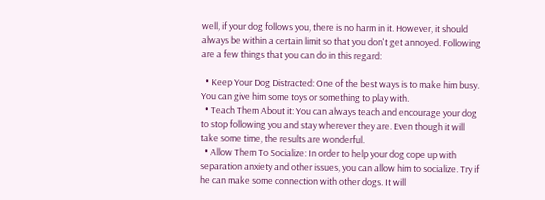well, if your dog follows you, there is no harm in it. However, it should always be within a certain limit so that you don't get annoyed. Following are a few things that you can do in this regard:

  • Keep Your Dog Distracted: One of the best ways is to make him busy. You can give him some toys or something to play with.
  • Teach Them About it: You can always teach and encourage your dog to stop following you and stay wherever they are. Even though it will take some time, the results are wonderful.
  • Allow Them To Socialize: In order to help your dog cope up with separation anxiety and other issues, you can allow him to socialize. Try if he can make some connection with other dogs. It will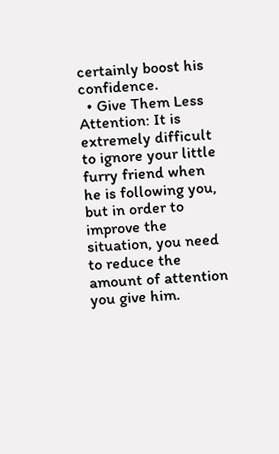certainly boost his confidence.
  • Give Them Less Attention: It is extremely difficult to ignore your little furry friend when he is following you, but in order to improve the situation, you need to reduce the amount of attention you give him.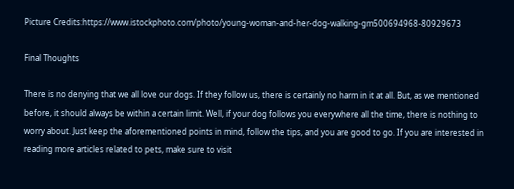Picture Credits:https://www.istockphoto.com/photo/young-woman-and-her-dog-walking-gm500694968-80929673

Final Thoughts

There is no denying that we all love our dogs. If they follow us, there is certainly no harm in it at all. But, as we mentioned before, it should always be within a certain limit. Well, if your dog follows you everywhere all the time, there is nothing to worry about. Just keep the aforementioned points in mind, follow the tips, and you are good to go. If you are interested in reading more articles related to pets, make sure to visit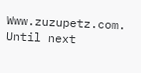Www.zuzupetz.com. Until next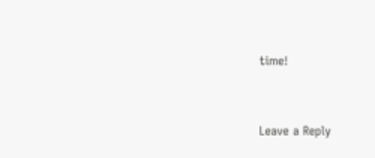time!


Leave a Reply